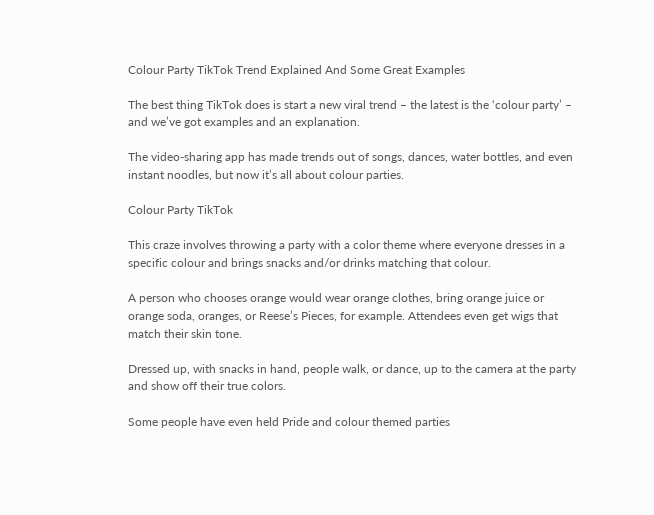Colour Party TikTok Trend Explained And Some Great Examples

The best thing TikTok does is start a new viral trend – the latest is the ‘colour party’ – and we’ve got examples and an explanation.

The video-sharing app has made trends out of songs, dances, water bottles, and even instant noodles, but now it’s all about colour parties.

Colour Party TikTok

This craze involves throwing a party with a color theme where everyone dresses in a specific colour and brings snacks and/or drinks matching that colour.

A person who chooses orange would wear orange clothes, bring orange juice or orange soda, oranges, or Reese’s Pieces, for example. Attendees even get wigs that match their skin tone.

Dressed up, with snacks in hand, people walk, or dance, up to the camera at the party and show off their true colors.

Some people have even held Pride and colour themed parties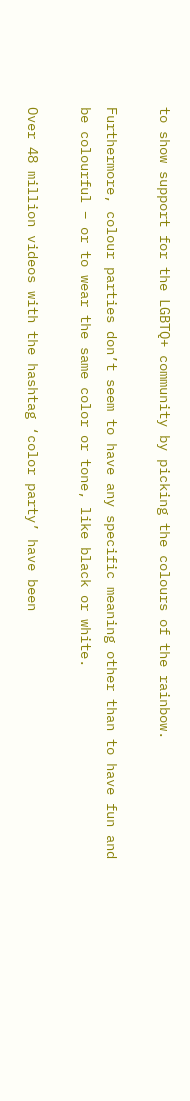to show support for the LGBTQ+ community by picking the colours of the rainbow.

Furthermore, colour parties don’t seem to have any specific meaning other than to have fun and be colourful – or to wear the same color or tone, like black or white.

Over 48 million videos with the hashtag ‘color party’ have been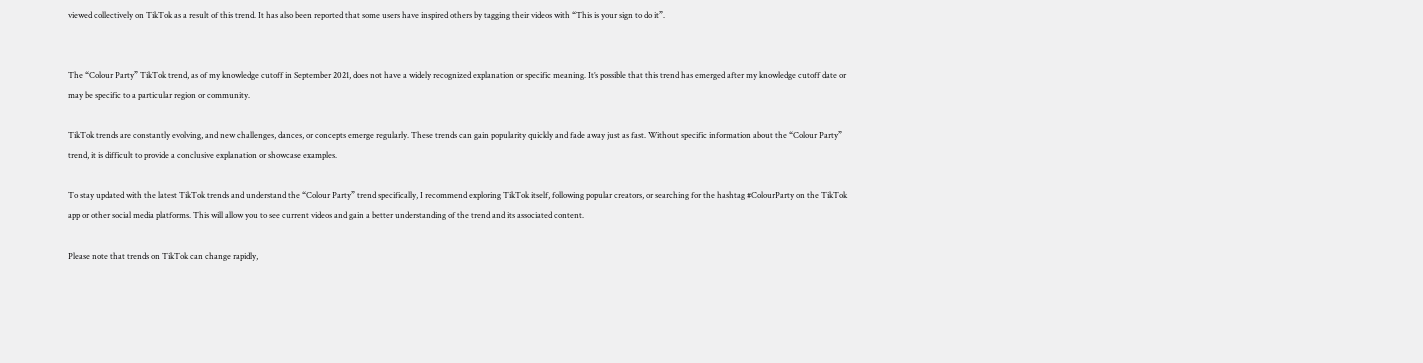viewed collectively on TikTok as a result of this trend. It has also been reported that some users have inspired others by tagging their videos with “This is your sign to do it”.


The “Colour Party” TikTok trend, as of my knowledge cutoff in September 2021, does not have a widely recognized explanation or specific meaning. It’s possible that this trend has emerged after my knowledge cutoff date or may be specific to a particular region or community.

TikTok trends are constantly evolving, and new challenges, dances, or concepts emerge regularly. These trends can gain popularity quickly and fade away just as fast. Without specific information about the “Colour Party” trend, it is difficult to provide a conclusive explanation or showcase examples.

To stay updated with the latest TikTok trends and understand the “Colour Party” trend specifically, I recommend exploring TikTok itself, following popular creators, or searching for the hashtag #ColourParty on the TikTok app or other social media platforms. This will allow you to see current videos and gain a better understanding of the trend and its associated content.

Please note that trends on TikTok can change rapidly,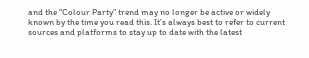and the “Colour Party” trend may no longer be active or widely known by the time you read this. It’s always best to refer to current sources and platforms to stay up to date with the latest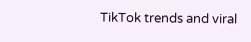TikTok trends and viral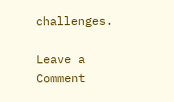challenges.

Leave a Comment